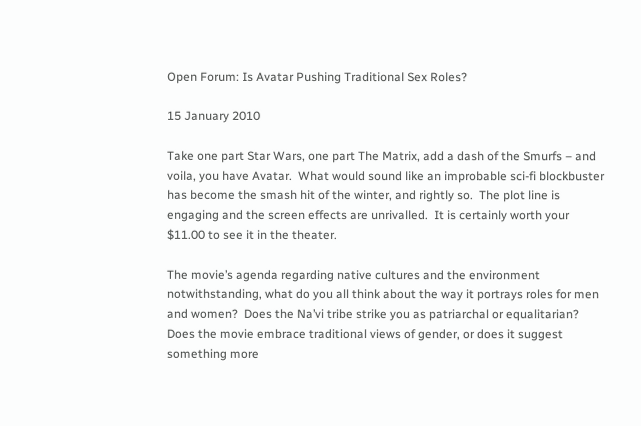Open Forum: Is Avatar Pushing Traditional Sex Roles?

15 January 2010

Take one part Star Wars, one part The Matrix, add a dash of the Smurfs – and voila, you have Avatar.  What would sound like an improbable sci-fi blockbuster has become the smash hit of the winter, and rightly so.  The plot line is engaging and the screen effects are unrivalled.  It is certainly worth your $11.00 to see it in the theater.

The movie’s agenda regarding native cultures and the environment notwithstanding, what do you all think about the way it portrays roles for men and women?  Does the Na’vi tribe strike you as patriarchal or equalitarian?  Does the movie embrace traditional views of gender, or does it suggest something more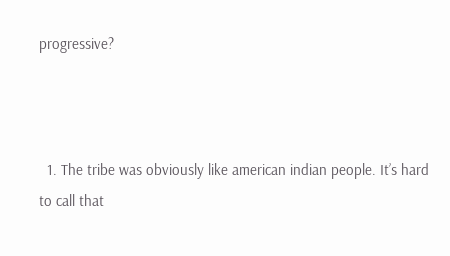progressive?



  1. The tribe was obviously like american indian people. It’s hard to call that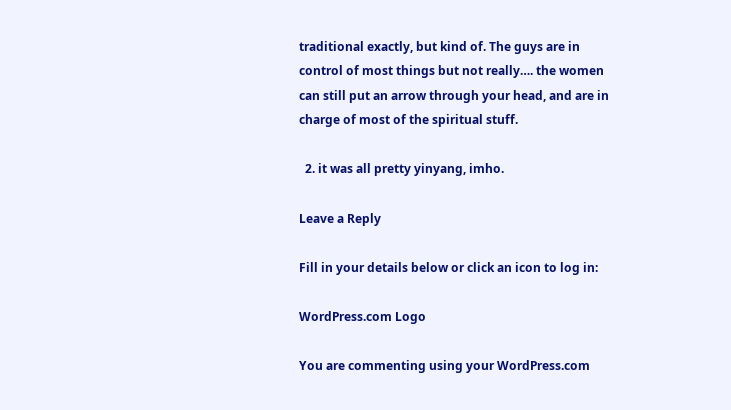traditional exactly, but kind of. The guys are in control of most things but not really…. the women can still put an arrow through your head, and are in charge of most of the spiritual stuff.

  2. it was all pretty yinyang, imho.

Leave a Reply

Fill in your details below or click an icon to log in:

WordPress.com Logo

You are commenting using your WordPress.com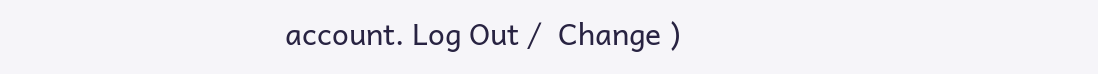account. Log Out /  Change )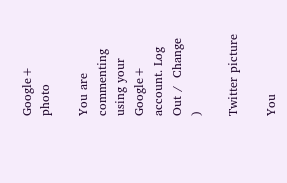Google+ photo

You are commenting using your Google+ account. Log Out /  Change )

Twitter picture

You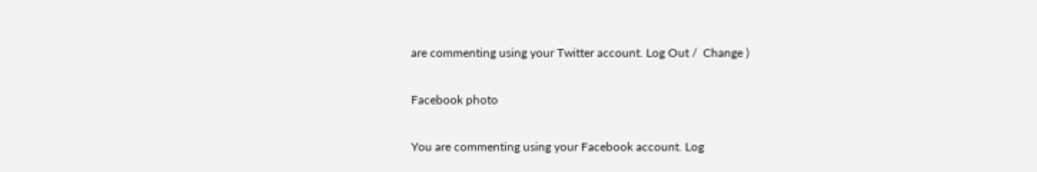are commenting using your Twitter account. Log Out /  Change )

Facebook photo

You are commenting using your Facebook account. Log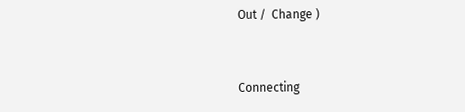Out /  Change )


Connecting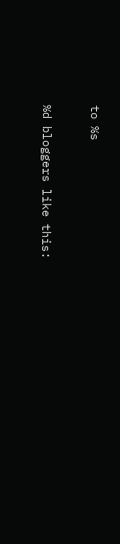to %s

%d bloggers like this: